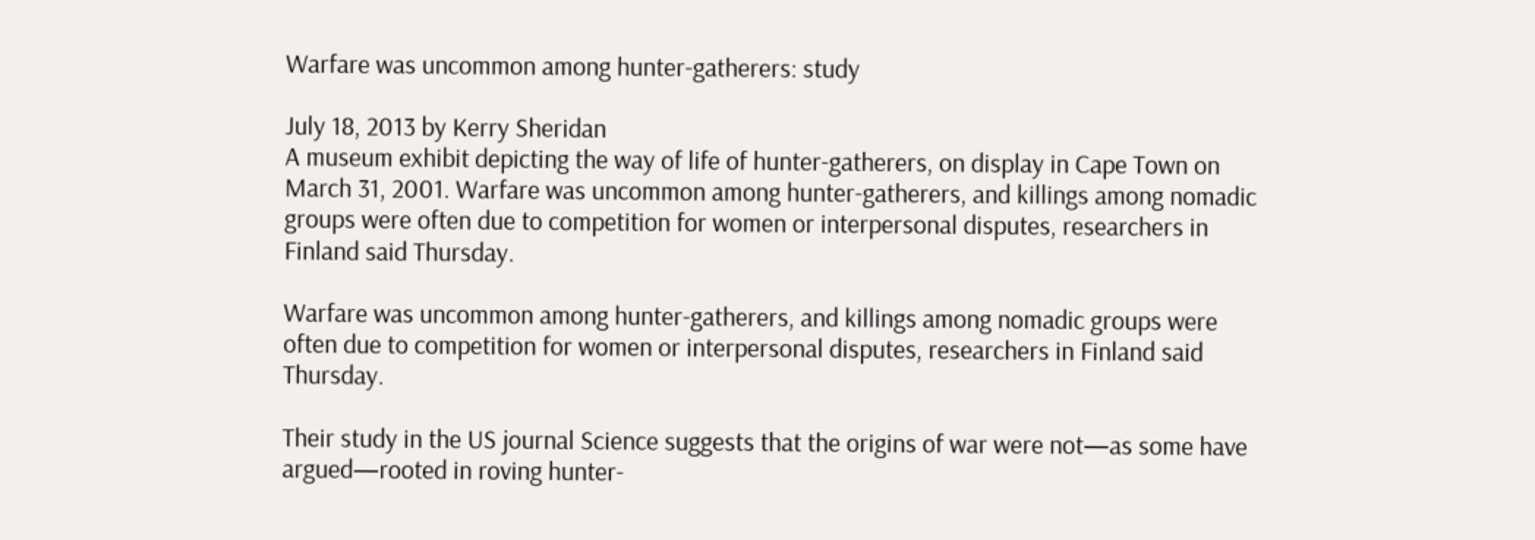Warfare was uncommon among hunter-gatherers: study

July 18, 2013 by Kerry Sheridan
A museum exhibit depicting the way of life of hunter-gatherers, on display in Cape Town on March 31, 2001. Warfare was uncommon among hunter-gatherers, and killings among nomadic groups were often due to competition for women or interpersonal disputes, researchers in Finland said Thursday.

Warfare was uncommon among hunter-gatherers, and killings among nomadic groups were often due to competition for women or interpersonal disputes, researchers in Finland said Thursday.

Their study in the US journal Science suggests that the origins of war were not—as some have argued—rooted in roving hunter-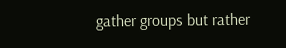gather groups but rather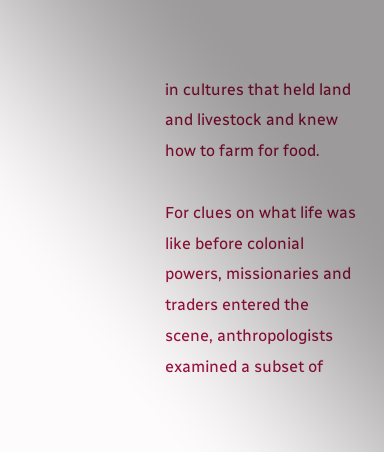in cultures that held land and livestock and knew how to farm for food.

For clues on what life was like before colonial powers, missionaries and traders entered the scene, anthropologists examined a subset of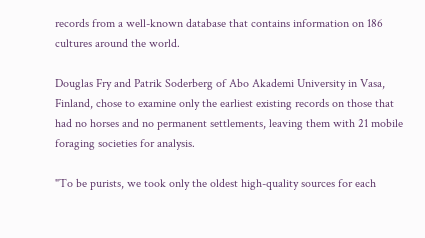records from a well-known database that contains information on 186 cultures around the world.

Douglas Fry and Patrik Soderberg of Abo Akademi University in Vasa, Finland, chose to examine only the earliest existing records on those that had no horses and no permanent settlements, leaving them with 21 mobile foraging societies for analysis.

"To be purists, we took only the oldest high-quality sources for each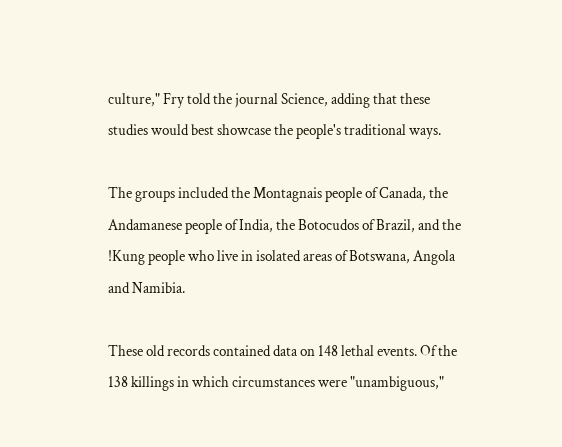culture," Fry told the journal Science, adding that these studies would best showcase the people's traditional ways.

The groups included the Montagnais people of Canada, the Andamanese people of India, the Botocudos of Brazil, and the !Kung people who live in isolated areas of Botswana, Angola and Namibia.

These old records contained data on 148 lethal events. Of the 138 killings in which circumstances were "unambiguous,"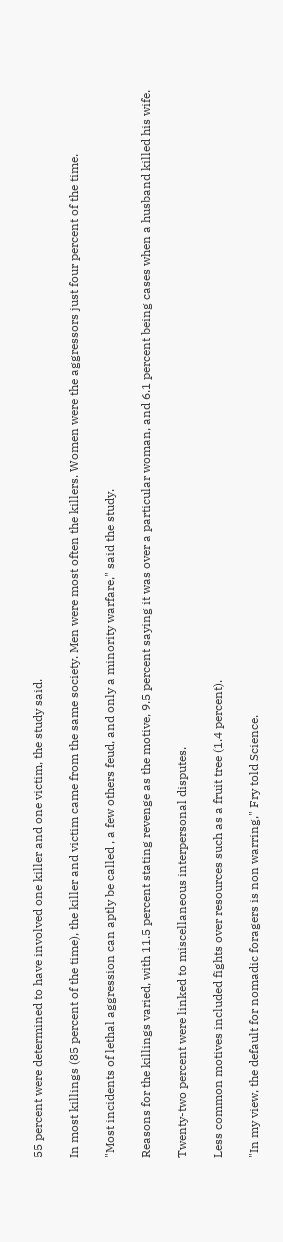55 percent were determined to have involved one killer and one victim, the study said.

In most killings (85 percent of the time), the killer and victim came from the same society. Men were most often the killers. Women were the aggressors just four percent of the time.

"Most incidents of lethal aggression can aptly be called , a few others feud, and only a minority warfare," said the study.

Reasons for the killings varied, with 11.5 percent stating revenge as the motive, 9.5 percent saying it was over a particular woman, and 6.1 percent being cases when a husband killed his wife.

Twenty-two percent were linked to miscellaneous interpersonal disputes.

Less common motives included fights over resources such as a fruit tree (1.4 percent).

"In my view, the default for nomadic foragers is non warring," Fry told Science.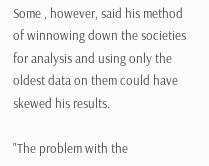Some , however, said his method of winnowing down the societies for analysis and using only the oldest data on them could have skewed his results.

"The problem with the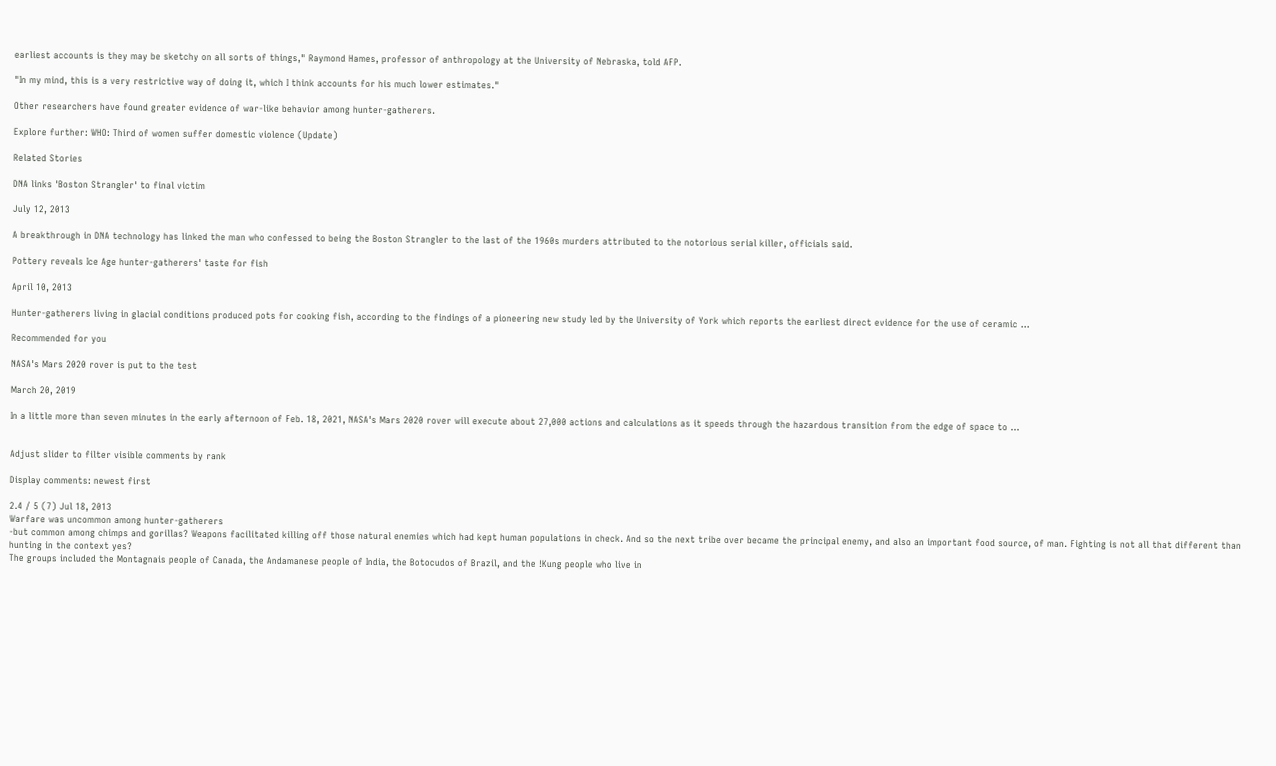earliest accounts is they may be sketchy on all sorts of things," Raymond Hames, professor of anthropology at the University of Nebraska, told AFP.

"In my mind, this is a very restrictive way of doing it, which I think accounts for his much lower estimates."

Other researchers have found greater evidence of war-like behavior among hunter-gatherers.

Explore further: WHO: Third of women suffer domestic violence (Update)

Related Stories

DNA links 'Boston Strangler' to final victim

July 12, 2013

A breakthrough in DNA technology has linked the man who confessed to being the Boston Strangler to the last of the 1960s murders attributed to the notorious serial killer, officials said.

Pottery reveals Ice Age hunter-gatherers' taste for fish

April 10, 2013

Hunter-gatherers living in glacial conditions produced pots for cooking fish, according to the findings of a pioneering new study led by the University of York which reports the earliest direct evidence for the use of ceramic ...

Recommended for you

NASA's Mars 2020 rover is put to the test

March 20, 2019

In a little more than seven minutes in the early afternoon of Feb. 18, 2021, NASA's Mars 2020 rover will execute about 27,000 actions and calculations as it speeds through the hazardous transition from the edge of space to ...


Adjust slider to filter visible comments by rank

Display comments: newest first

2.4 / 5 (7) Jul 18, 2013
Warfare was uncommon among hunter-gatherers
-but common among chimps and gorillas? Weapons facilitated killing off those natural enemies which had kept human populations in check. And so the next tribe over became the principal enemy, and also an important food source, of man. Fighting is not all that different than hunting in the context yes?
The groups included the Montagnais people of Canada, the Andamanese people of India, the Botocudos of Brazil, and the !Kung people who live in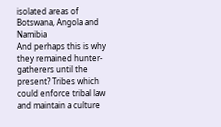isolated areas of Botswana, Angola and Namibia
And perhaps this is why they remained hunter-gatherers until the present? Tribes which could enforce tribal law and maintain a culture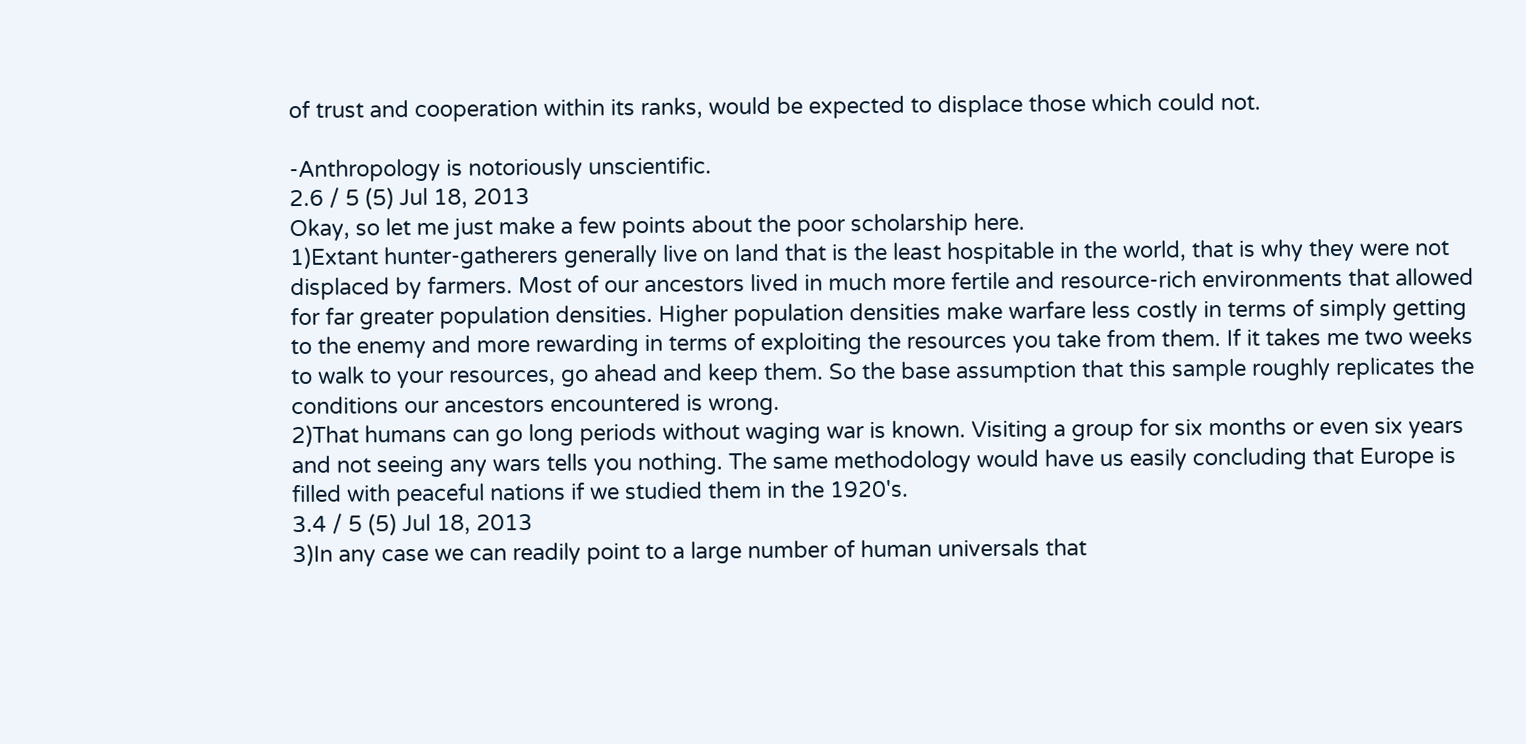of trust and cooperation within its ranks, would be expected to displace those which could not.

-Anthropology is notoriously unscientific.
2.6 / 5 (5) Jul 18, 2013
Okay, so let me just make a few points about the poor scholarship here.
1)Extant hunter-gatherers generally live on land that is the least hospitable in the world, that is why they were not displaced by farmers. Most of our ancestors lived in much more fertile and resource-rich environments that allowed for far greater population densities. Higher population densities make warfare less costly in terms of simply getting to the enemy and more rewarding in terms of exploiting the resources you take from them. If it takes me two weeks to walk to your resources, go ahead and keep them. So the base assumption that this sample roughly replicates the conditions our ancestors encountered is wrong.
2)That humans can go long periods without waging war is known. Visiting a group for six months or even six years and not seeing any wars tells you nothing. The same methodology would have us easily concluding that Europe is filled with peaceful nations if we studied them in the 1920's.
3.4 / 5 (5) Jul 18, 2013
3)In any case we can readily point to a large number of human universals that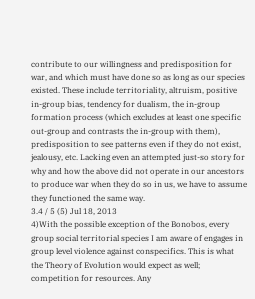contribute to our willingness and predisposition for war, and which must have done so as long as our species existed. These include territoriality, altruism, positive in-group bias, tendency for dualism, the in-group formation process (which excludes at least one specific out-group and contrasts the in-group with them), predisposition to see patterns even if they do not exist, jealousy, etc. Lacking even an attempted just-so story for why and how the above did not operate in our ancestors to produce war when they do so in us, we have to assume they functioned the same way.
3.4 / 5 (5) Jul 18, 2013
4)With the possible exception of the Bonobos, every group social territorial species I am aware of engages in group level violence against conspecifics. This is what the Theory of Evolution would expect as well; competition for resources. Any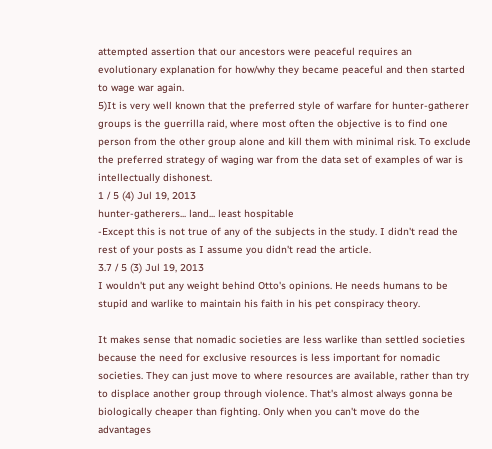attempted assertion that our ancestors were peaceful requires an evolutionary explanation for how/why they became peaceful and then started to wage war again.
5)It is very well known that the preferred style of warfare for hunter-gatherer groups is the guerrilla raid, where most often the objective is to find one person from the other group alone and kill them with minimal risk. To exclude the preferred strategy of waging war from the data set of examples of war is intellectually dishonest.
1 / 5 (4) Jul 19, 2013
hunter-gatherers... land... least hospitable
-Except this is not true of any of the subjects in the study. I didn't read the rest of your posts as I assume you didn't read the article.
3.7 / 5 (3) Jul 19, 2013
I wouldn't put any weight behind Otto's opinions. He needs humans to be stupid and warlike to maintain his faith in his pet conspiracy theory.

It makes sense that nomadic societies are less warlike than settled societies because the need for exclusive resources is less important for nomadic societies. They can just move to where resources are available, rather than try to displace another group through violence. That's almost always gonna be biologically cheaper than fighting. Only when you can't move do the advantages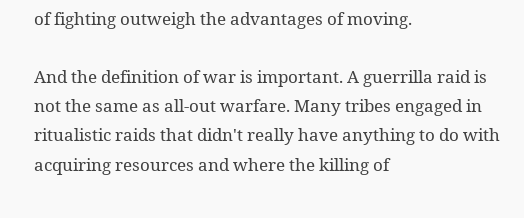of fighting outweigh the advantages of moving.

And the definition of war is important. A guerrilla raid is not the same as all-out warfare. Many tribes engaged in ritualistic raids that didn't really have anything to do with acquiring resources and where the killing of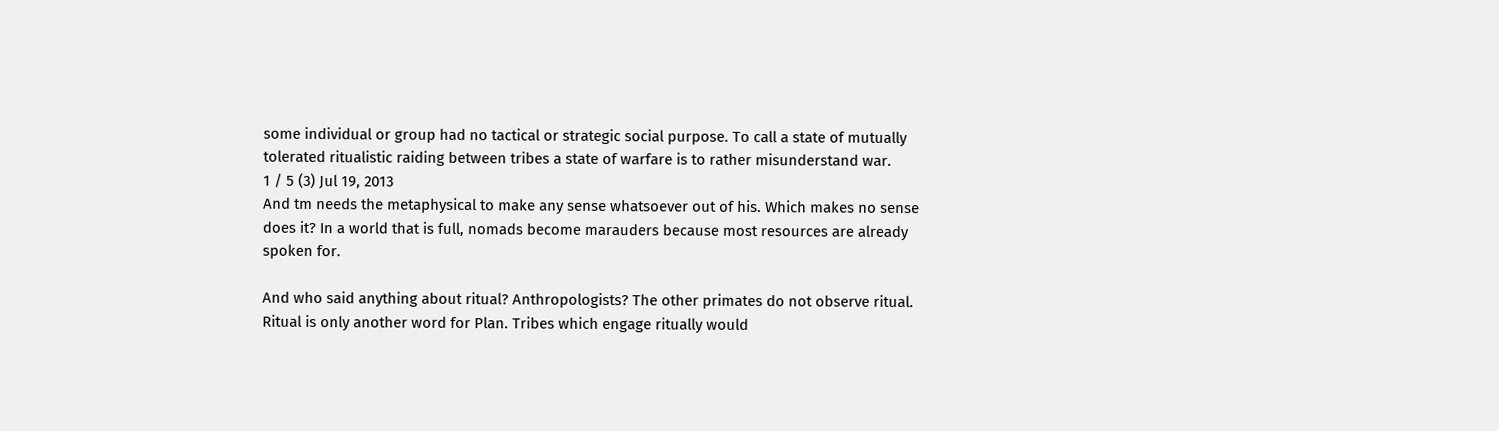some individual or group had no tactical or strategic social purpose. To call a state of mutually tolerated ritualistic raiding between tribes a state of warfare is to rather misunderstand war.
1 / 5 (3) Jul 19, 2013
And tm needs the metaphysical to make any sense whatsoever out of his. Which makes no sense does it? In a world that is full, nomads become marauders because most resources are already spoken for.

And who said anything about ritual? Anthropologists? The other primates do not observe ritual. Ritual is only another word for Plan. Tribes which engage ritually would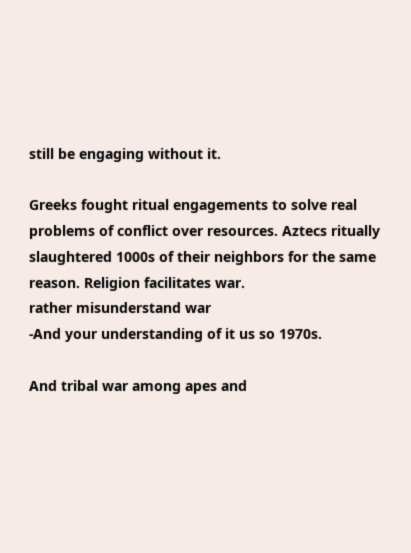still be engaging without it.

Greeks fought ritual engagements to solve real problems of conflict over resources. Aztecs ritually slaughtered 1000s of their neighbors for the same reason. Religion facilitates war.
rather misunderstand war
-And your understanding of it us so 1970s.

And tribal war among apes and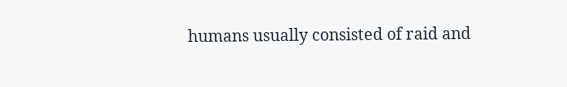humans usually consisted of raid and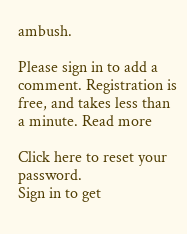ambush.

Please sign in to add a comment. Registration is free, and takes less than a minute. Read more

Click here to reset your password.
Sign in to get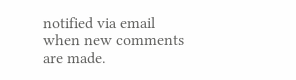notified via email when new comments are made.